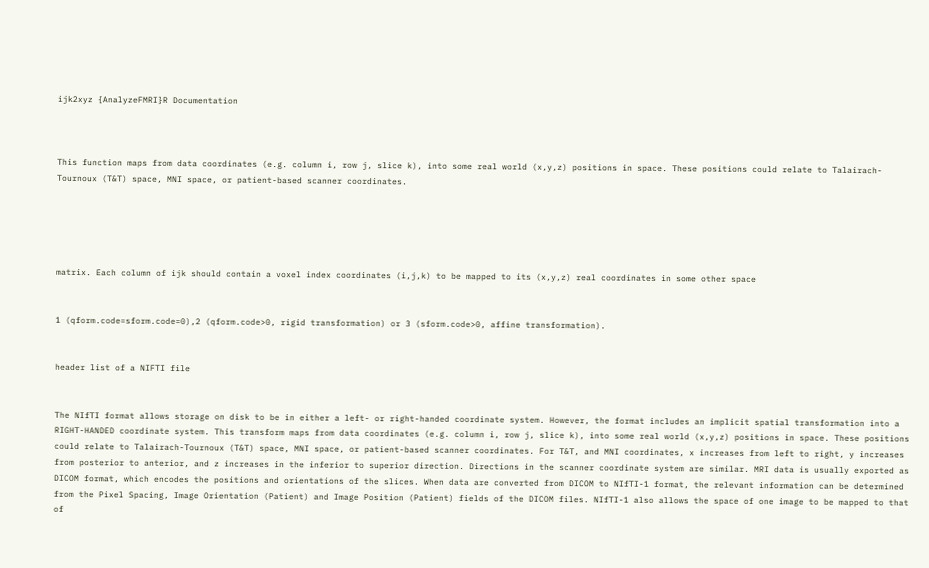ijk2xyz {AnalyzeFMRI}R Documentation



This function maps from data coordinates (e.g. column i, row j, slice k), into some real world (x,y,z) positions in space. These positions could relate to Talairach-Tournoux (T&T) space, MNI space, or patient-based scanner coordinates.





matrix. Each column of ijk should contain a voxel index coordinates (i,j,k) to be mapped to its (x,y,z) real coordinates in some other space


1 (qform.code=sform.code=0),2 (qform.code>0, rigid transformation) or 3 (sform.code>0, affine transformation).


header list of a NIFTI file


The NIfTI format allows storage on disk to be in either a left- or right-handed coordinate system. However, the format includes an implicit spatial transformation into a RIGHT-HANDED coordinate system. This transform maps from data coordinates (e.g. column i, row j, slice k), into some real world (x,y,z) positions in space. These positions could relate to Talairach-Tournoux (T&T) space, MNI space, or patient-based scanner coordinates. For T&T, and MNI coordinates, x increases from left to right, y increases from posterior to anterior, and z increases in the inferior to superior direction. Directions in the scanner coordinate system are similar. MRI data is usually exported as DICOM format, which encodes the positions and orientations of the slices. When data are converted from DICOM to NIfTI-1 format, the relevant information can be determined from the Pixel Spacing, Image Orientation (Patient) and Image Position (Patient) fields of the DICOM files. NIfTI-1 also allows the space of one image to be mapped to that of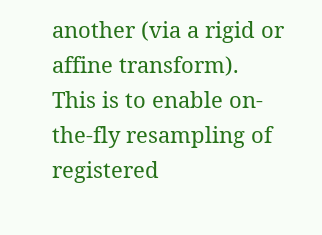another (via a rigid or affine transform). This is to enable on-the-fly resampling of registered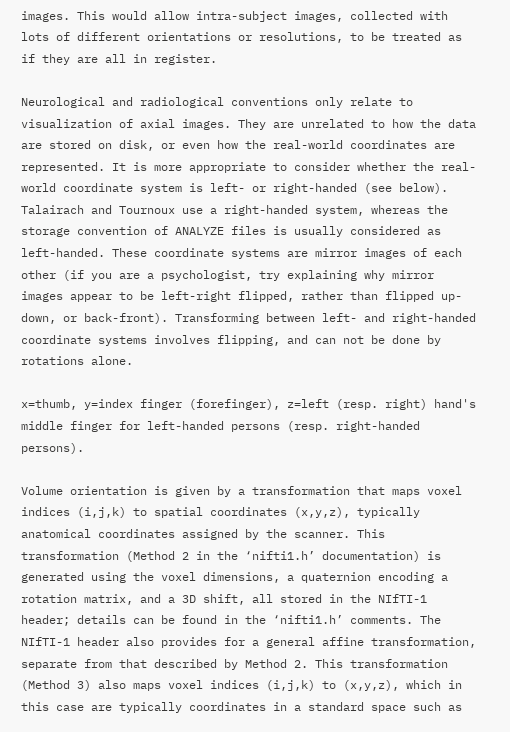images. This would allow intra-subject images, collected with lots of different orientations or resolutions, to be treated as if they are all in register.

Neurological and radiological conventions only relate to visualization of axial images. They are unrelated to how the data are stored on disk, or even how the real-world coordinates are represented. It is more appropriate to consider whether the real-world coordinate system is left- or right-handed (see below). Talairach and Tournoux use a right-handed system, whereas the storage convention of ANALYZE files is usually considered as left-handed. These coordinate systems are mirror images of each other (if you are a psychologist, try explaining why mirror images appear to be left-right flipped, rather than flipped up-down, or back-front). Transforming between left- and right-handed coordinate systems involves flipping, and can not be done by rotations alone.

x=thumb, y=index finger (forefinger), z=left (resp. right) hand's middle finger for left-handed persons (resp. right-handed persons).

Volume orientation is given by a transformation that maps voxel indices (i,j,k) to spatial coordinates (x,y,z), typically anatomical coordinates assigned by the scanner. This transformation (Method 2 in the ‘nifti1.h’ documentation) is generated using the voxel dimensions, a quaternion encoding a rotation matrix, and a 3D shift, all stored in the NIfTI-1 header; details can be found in the ‘nifti1.h’ comments. The NIfTI-1 header also provides for a general affine transformation, separate from that described by Method 2. This transformation (Method 3) also maps voxel indices (i,j,k) to (x,y,z), which in this case are typically coordinates in a standard space such as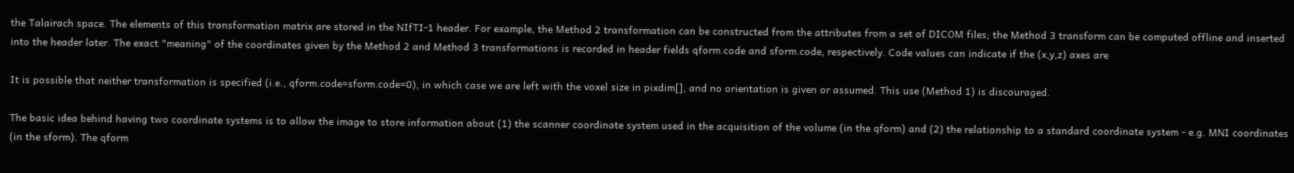the Talairach space. The elements of this transformation matrix are stored in the NIfTI-1 header. For example, the Method 2 transformation can be constructed from the attributes from a set of DICOM files; the Method 3 transform can be computed offline and inserted into the header later. The exact "meaning" of the coordinates given by the Method 2 and Method 3 transformations is recorded in header fields qform.code and sform.code, respectively. Code values can indicate if the (x,y,z) axes are

It is possible that neither transformation is specified (i.e., qform.code=sform.code=0), in which case we are left with the voxel size in pixdim[], and no orientation is given or assumed. This use (Method 1) is discouraged.

The basic idea behind having two coordinate systems is to allow the image to store information about (1) the scanner coordinate system used in the acquisition of the volume (in the qform) and (2) the relationship to a standard coordinate system - e.g. MNI coordinates (in the sform). The qform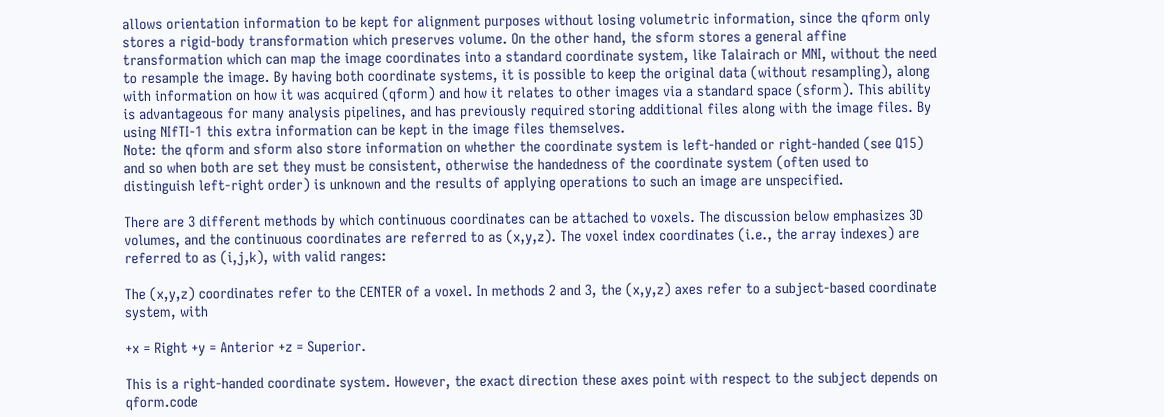allows orientation information to be kept for alignment purposes without losing volumetric information, since the qform only stores a rigid-body transformation which preserves volume. On the other hand, the sform stores a general affine transformation which can map the image coordinates into a standard coordinate system, like Talairach or MNI, without the need to resample the image. By having both coordinate systems, it is possible to keep the original data (without resampling), along with information on how it was acquired (qform) and how it relates to other images via a standard space (sform). This ability is advantageous for many analysis pipelines, and has previously required storing additional files along with the image files. By using NIfTI-1 this extra information can be kept in the image files themselves.
Note: the qform and sform also store information on whether the coordinate system is left-handed or right-handed (see Q15) and so when both are set they must be consistent, otherwise the handedness of the coordinate system (often used to distinguish left-right order) is unknown and the results of applying operations to such an image are unspecified.

There are 3 different methods by which continuous coordinates can be attached to voxels. The discussion below emphasizes 3D volumes, and the continuous coordinates are referred to as (x,y,z). The voxel index coordinates (i.e., the array indexes) are referred to as (i,j,k), with valid ranges:

The (x,y,z) coordinates refer to the CENTER of a voxel. In methods 2 and 3, the (x,y,z) axes refer to a subject-based coordinate system, with

+x = Right +y = Anterior +z = Superior.

This is a right-handed coordinate system. However, the exact direction these axes point with respect to the subject depends on qform.code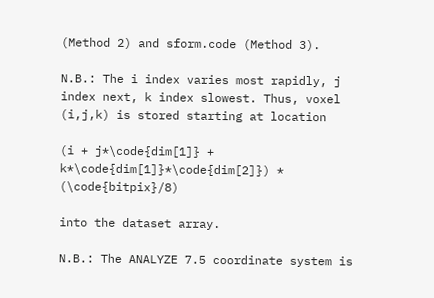(Method 2) and sform.code (Method 3).

N.B.: The i index varies most rapidly, j index next, k index slowest. Thus, voxel (i,j,k) is stored starting at location

(i + j*\code{dim[1]} + k*\code{dim[1]}*\code{dim[2]}) * (\code{bitpix}/8)

into the dataset array.

N.B.: The ANALYZE 7.5 coordinate system is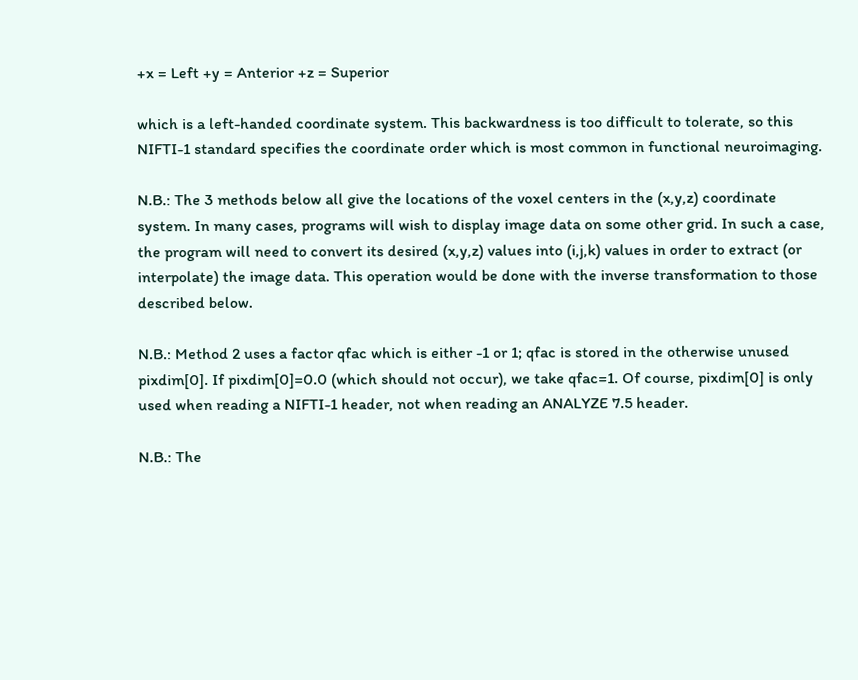+x = Left +y = Anterior +z = Superior

which is a left-handed coordinate system. This backwardness is too difficult to tolerate, so this NIFTI-1 standard specifies the coordinate order which is most common in functional neuroimaging.

N.B.: The 3 methods below all give the locations of the voxel centers in the (x,y,z) coordinate system. In many cases, programs will wish to display image data on some other grid. In such a case, the program will need to convert its desired (x,y,z) values into (i,j,k) values in order to extract (or interpolate) the image data. This operation would be done with the inverse transformation to those described below.

N.B.: Method 2 uses a factor qfac which is either -1 or 1; qfac is stored in the otherwise unused pixdim[0]. If pixdim[0]=0.0 (which should not occur), we take qfac=1. Of course, pixdim[0] is only used when reading a NIFTI-1 header, not when reading an ANALYZE 7.5 header.

N.B.: The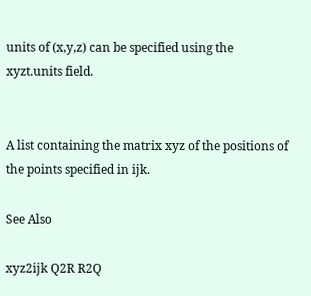units of (x,y,z) can be specified using the xyzt.units field.


A list containing the matrix xyz of the positions of the points specified in ijk.

See Also

xyz2ijk Q2R R2Q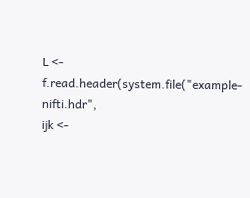L <- f.read.header(system.file("example-nifti.hdr",
ijk <-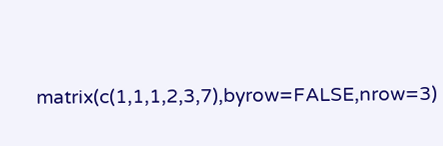matrix(c(1,1,1,2,3,7),byrow=FALSE,nrow=3)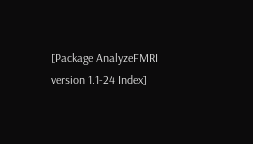[Package AnalyzeFMRI version 1.1-24 Index]